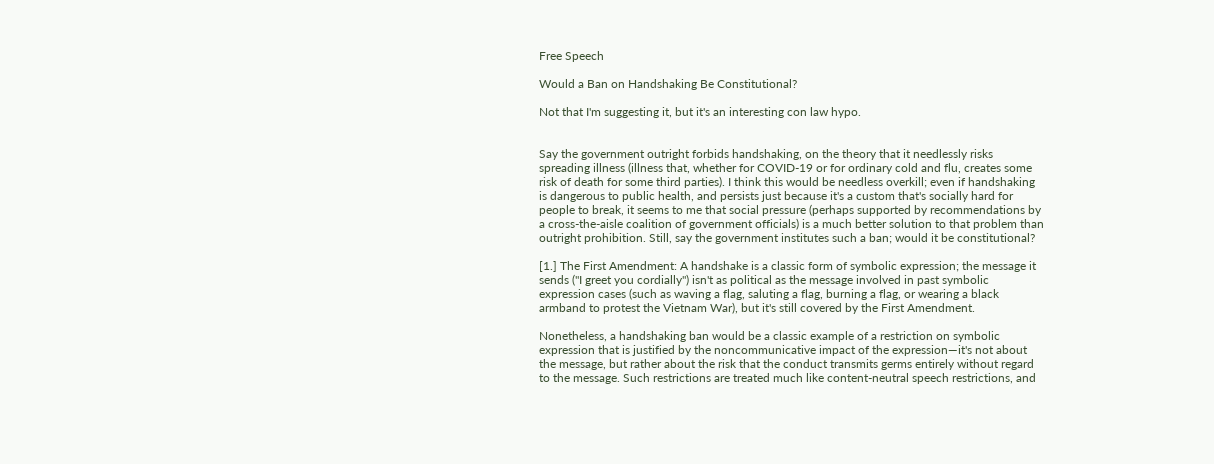Free Speech

Would a Ban on Handshaking Be Constitutional?

Not that I'm suggesting it, but it's an interesting con law hypo.


Say the government outright forbids handshaking, on the theory that it needlessly risks spreading illness (illness that, whether for COVID-19 or for ordinary cold and flu, creates some risk of death for some third parties). I think this would be needless overkill; even if handshaking is dangerous to public health, and persists just because it's a custom that's socially hard for people to break, it seems to me that social pressure (perhaps supported by recommendations by a cross-the-aisle coalition of government officials) is a much better solution to that problem than outright prohibition. Still, say the government institutes such a ban; would it be constitutional?

[1.] The First Amendment: A handshake is a classic form of symbolic expression; the message it sends ("I greet you cordially") isn't as political as the message involved in past symbolic expression cases (such as waving a flag, saluting a flag, burning a flag, or wearing a black armband to protest the Vietnam War), but it's still covered by the First Amendment.

Nonetheless, a handshaking ban would be a classic example of a restriction on symbolic expression that is justified by the noncommunicative impact of the expression—it's not about the message, but rather about the risk that the conduct transmits germs entirely without regard to the message. Such restrictions are treated much like content-neutral speech restrictions, and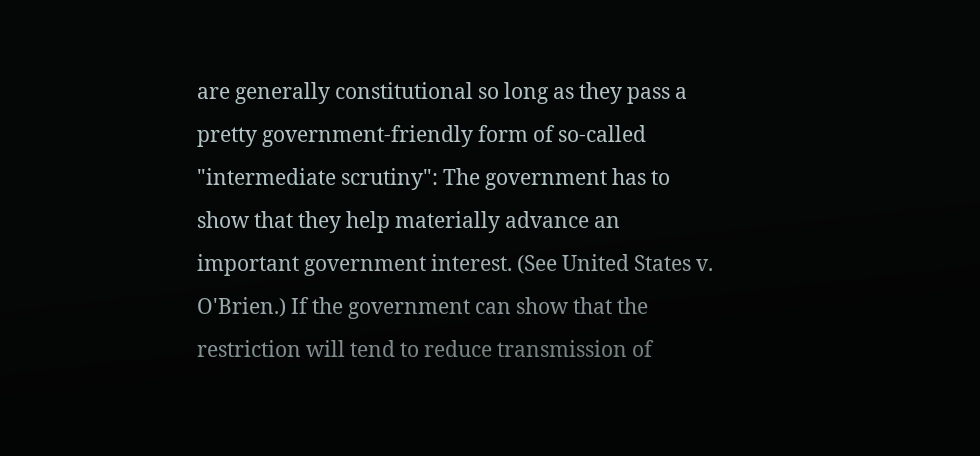are generally constitutional so long as they pass a pretty government-friendly form of so-called "intermediate scrutiny": The government has to show that they help materially advance an important government interest. (See United States v. O'Brien.) If the government can show that the restriction will tend to reduce transmission of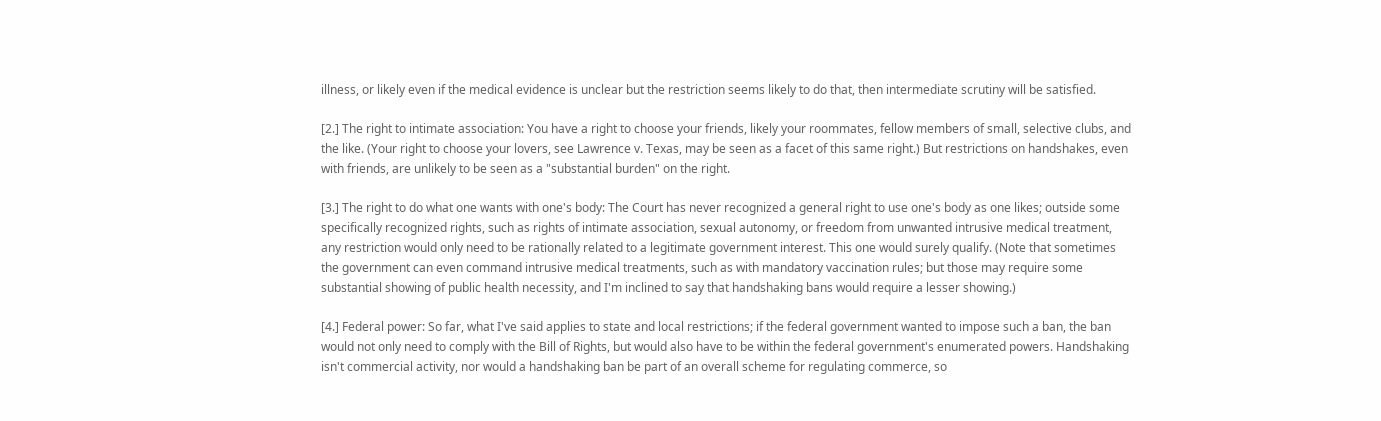illness, or likely even if the medical evidence is unclear but the restriction seems likely to do that, then intermediate scrutiny will be satisfied.

[2.] The right to intimate association: You have a right to choose your friends, likely your roommates, fellow members of small, selective clubs, and the like. (Your right to choose your lovers, see Lawrence v. Texas, may be seen as a facet of this same right.) But restrictions on handshakes, even with friends, are unlikely to be seen as a "substantial burden" on the right.

[3.] The right to do what one wants with one's body: The Court has never recognized a general right to use one's body as one likes; outside some specifically recognized rights, such as rights of intimate association, sexual autonomy, or freedom from unwanted intrusive medical treatment, any restriction would only need to be rationally related to a legitimate government interest. This one would surely qualify. (Note that sometimes the government can even command intrusive medical treatments, such as with mandatory vaccination rules; but those may require some substantial showing of public health necessity, and I'm inclined to say that handshaking bans would require a lesser showing.)

[4.] Federal power: So far, what I've said applies to state and local restrictions; if the federal government wanted to impose such a ban, the ban would not only need to comply with the Bill of Rights, but would also have to be within the federal government's enumerated powers. Handshaking isn't commercial activity, nor would a handshaking ban be part of an overall scheme for regulating commerce, so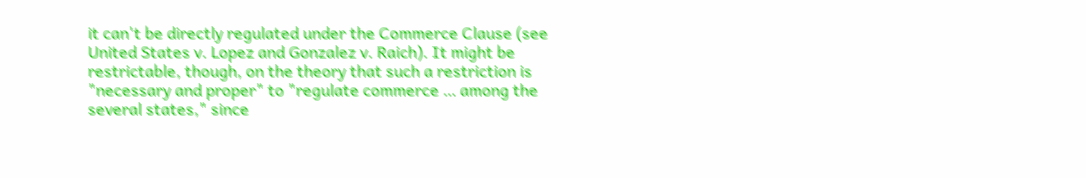it can't be directly regulated under the Commerce Clause (see United States v. Lopez and Gonzalez v. Raich). It might be restrictable, though, on the theory that such a restriction is "necessary and proper" to "regulate commerce … among the several states," since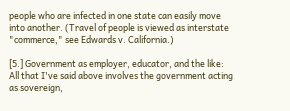people who are infected in one state can easily move into another. (Travel of people is viewed as interstate "commerce," see Edwards v. California.)

[5.] Government as employer, educator, and the like: All that I've said above involves the government acting as sovereign,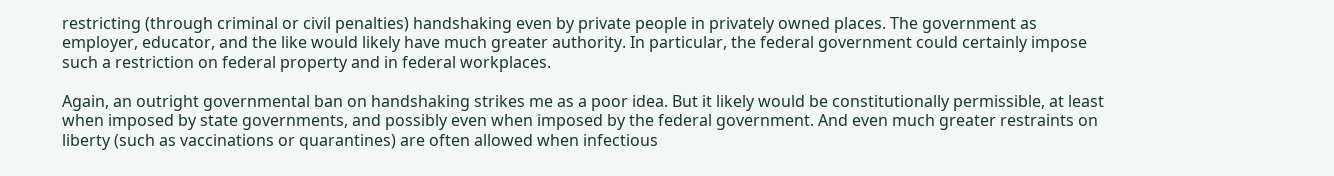restricting (through criminal or civil penalties) handshaking even by private people in privately owned places. The government as employer, educator, and the like would likely have much greater authority. In particular, the federal government could certainly impose such a restriction on federal property and in federal workplaces.

Again, an outright governmental ban on handshaking strikes me as a poor idea. But it likely would be constitutionally permissible, at least when imposed by state governments, and possibly even when imposed by the federal government. And even much greater restraints on liberty (such as vaccinations or quarantines) are often allowed when infectious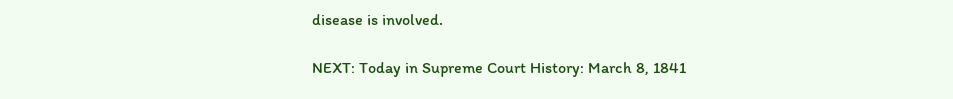disease is involved.

NEXT: Today in Supreme Court History: March 8, 1841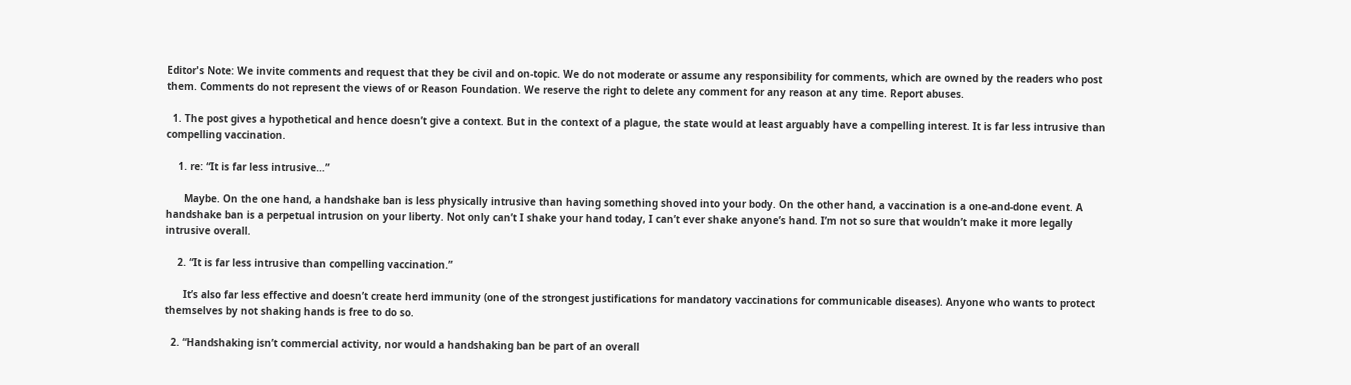Editor's Note: We invite comments and request that they be civil and on-topic. We do not moderate or assume any responsibility for comments, which are owned by the readers who post them. Comments do not represent the views of or Reason Foundation. We reserve the right to delete any comment for any reason at any time. Report abuses.

  1. The post gives a hypothetical and hence doesn’t give a context. But in the context of a plague, the state would at least arguably have a compelling interest. It is far less intrusive than compelling vaccination.

    1. re: “It is far less intrusive…”

      Maybe. On the one hand, a handshake ban is less physically intrusive than having something shoved into your body. On the other hand, a vaccination is a one-and-done event. A handshake ban is a perpetual intrusion on your liberty. Not only can’t I shake your hand today, I can’t ever shake anyone’s hand. I’m not so sure that wouldn’t make it more legally intrusive overall.

    2. “It is far less intrusive than compelling vaccination.”

      It’s also far less effective and doesn’t create herd immunity (one of the strongest justifications for mandatory vaccinations for communicable diseases). Anyone who wants to protect themselves by not shaking hands is free to do so.

  2. “Handshaking isn’t commercial activity, nor would a handshaking ban be part of an overall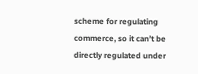scheme for regulating commerce, so it can’t be directly regulated under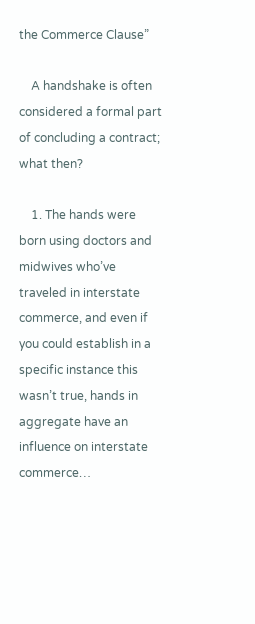the Commerce Clause”

    A handshake is often considered a formal part of concluding a contract; what then?

    1. The hands were born using doctors and midwives who’ve traveled in interstate commerce, and even if you could establish in a specific instance this wasn’t true, hands in aggregate have an influence on interstate commerce…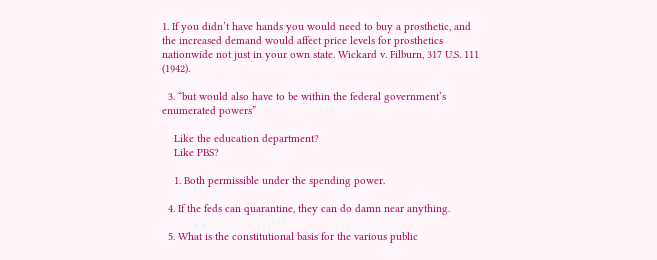1. If you didn’t have hands you would need to buy a prosthetic, and the increased demand would affect price levels for prosthetics nationwide not just in your own state. Wickard v. Filburn, 317 U.S. 111 (1942).

  3. “but would also have to be within the federal government’s enumerated powers”

    Like the education department?
    Like PBS?

    1. Both permissible under the spending power.

  4. If the feds can quarantine, they can do damn near anything.

  5. What is the constitutional basis for the various public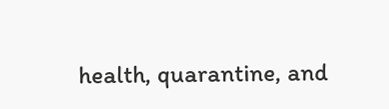health, quarantine, and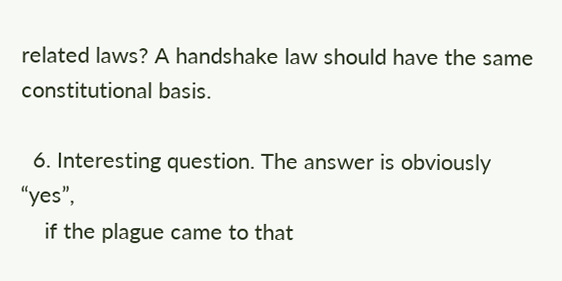related laws? A handshake law should have the same constitutional basis.

  6. Interesting question. The answer is obviously “yes”,
    if the plague came to that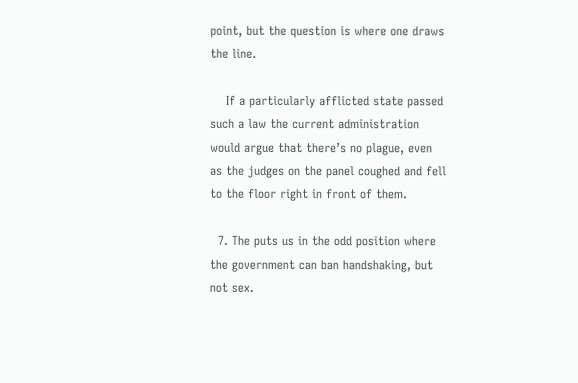point, but the question is where one draws the line.

    If a particularly afflicted state passed such a law the current administration would argue that there’s no plague, even as the judges on the panel coughed and fell to the floor right in front of them.

  7. The puts us in the odd position where the government can ban handshaking, but not sex.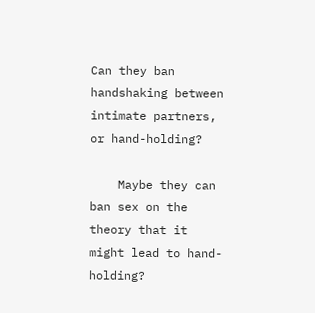Can they ban handshaking between intimate partners, or hand-holding?

    Maybe they can ban sex on the theory that it might lead to hand-holding?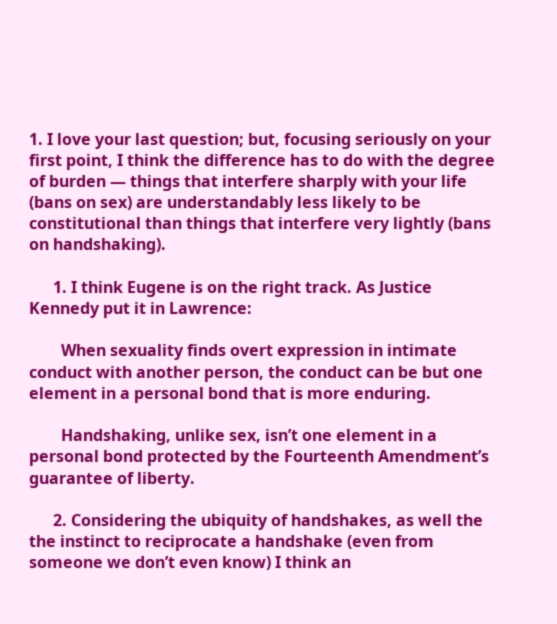1. I love your last question; but, focusing seriously on your first point, I think the difference has to do with the degree of burden — things that interfere sharply with your life (bans on sex) are understandably less likely to be constitutional than things that interfere very lightly (bans on handshaking).

      1. I think Eugene is on the right track. As Justice Kennedy put it in Lawrence:

        When sexuality finds overt expression in intimate conduct with another person, the conduct can be but one element in a personal bond that is more enduring.

        Handshaking, unlike sex, isn’t one element in a personal bond protected by the Fourteenth Amendment’s guarantee of liberty.

      2. Considering the ubiquity of handshakes, as well the the instinct to reciprocate a handshake (even from someone we don’t even know) I think an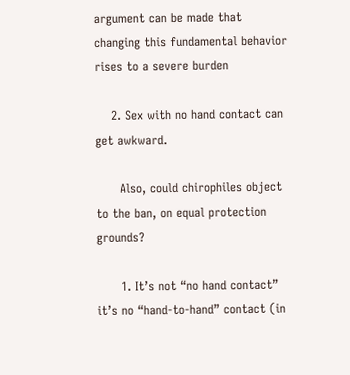argument can be made that changing this fundamental behavior rises to a severe burden

    2. Sex with no hand contact can get awkward.

      Also, could chirophiles object to the ban, on equal protection grounds?

      1. It’s not “no hand contact” it’s no “hand-to-hand” contact (in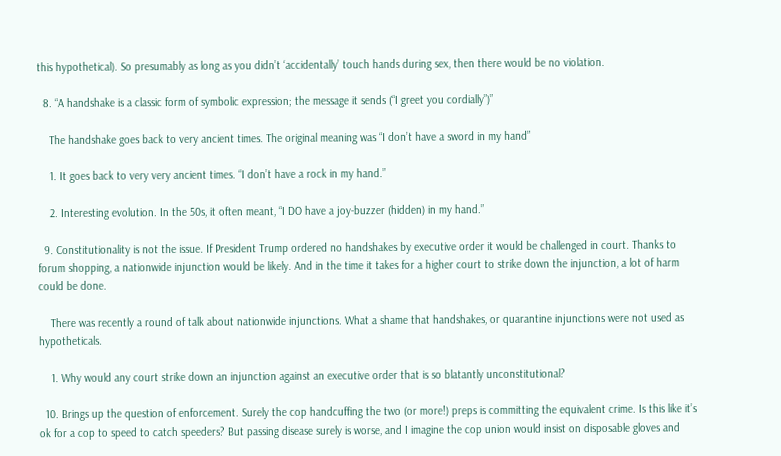this hypothetical). So presumably as long as you didn’t ‘accidentally’ touch hands during sex, then there would be no violation.

  8. “A handshake is a classic form of symbolic expression; the message it sends (“I greet you cordially”)”

    The handshake goes back to very ancient times. The original meaning was “I don’t have a sword in my hand”

    1. It goes back to very very ancient times. “I don’t have a rock in my hand.”

    2. Interesting evolution. In the 50s, it often meant, “I DO have a joy-buzzer (hidden) in my hand.”

  9. Constitutionality is not the issue. If President Trump ordered no handshakes by executive order it would be challenged in court. Thanks to forum shopping, a nationwide injunction would be likely. And in the time it takes for a higher court to strike down the injunction, a lot of harm could be done.

    There was recently a round of talk about nationwide injunctions. What a shame that handshakes, or quarantine injunctions were not used as hypotheticals.

    1. Why would any court strike down an injunction against an executive order that is so blatantly unconstitutional?

  10. Brings up the question of enforcement. Surely the cop handcuffing the two (or more!) preps is committing the equivalent crime. Is this like it’s ok for a cop to speed to catch speeders? But passing disease surely is worse, and I imagine the cop union would insist on disposable gloves and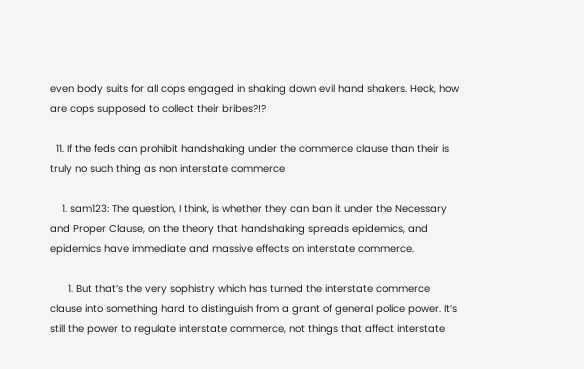even body suits for all cops engaged in shaking down evil hand shakers. Heck, how are cops supposed to collect their bribes?!?

  11. If the feds can prohibit handshaking under the commerce clause than their is truly no such thing as non interstate commerce

    1. sam123: The question, I think, is whether they can ban it under the Necessary and Proper Clause, on the theory that handshaking spreads epidemics, and epidemics have immediate and massive effects on interstate commerce.

      1. But that’s the very sophistry which has turned the interstate commerce clause into something hard to distinguish from a grant of general police power. It’s still the power to regulate interstate commerce, not things that affect interstate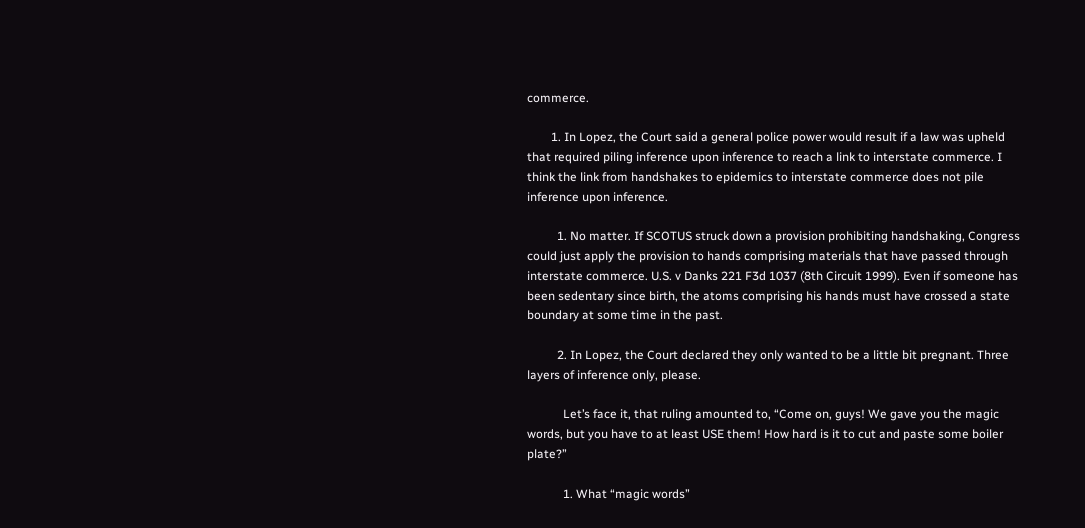commerce.

        1. In Lopez, the Court said a general police power would result if a law was upheld that required piling inference upon inference to reach a link to interstate commerce. I think the link from handshakes to epidemics to interstate commerce does not pile inference upon inference.

          1. No matter. If SCOTUS struck down a provision prohibiting handshaking, Congress could just apply the provision to hands comprising materials that have passed through interstate commerce. U.S. v Danks 221 F3d 1037 (8th Circuit 1999). Even if someone has been sedentary since birth, the atoms comprising his hands must have crossed a state boundary at some time in the past.

          2. In Lopez, the Court declared they only wanted to be a little bit pregnant. Three layers of inference only, please.

            Let’s face it, that ruling amounted to, “Come on, guys! We gave you the magic words, but you have to at least USE them! How hard is it to cut and paste some boiler plate?”

            1. What “magic words”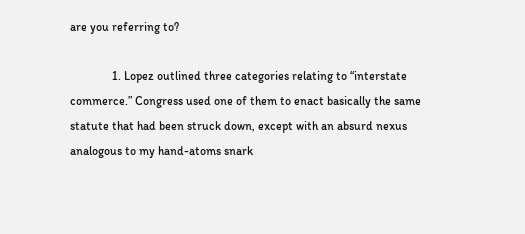are you referring to?

              1. Lopez outlined three categories relating to “interstate commerce.” Congress used one of them to enact basically the same statute that had been struck down, except with an absurd nexus analogous to my hand-atoms snark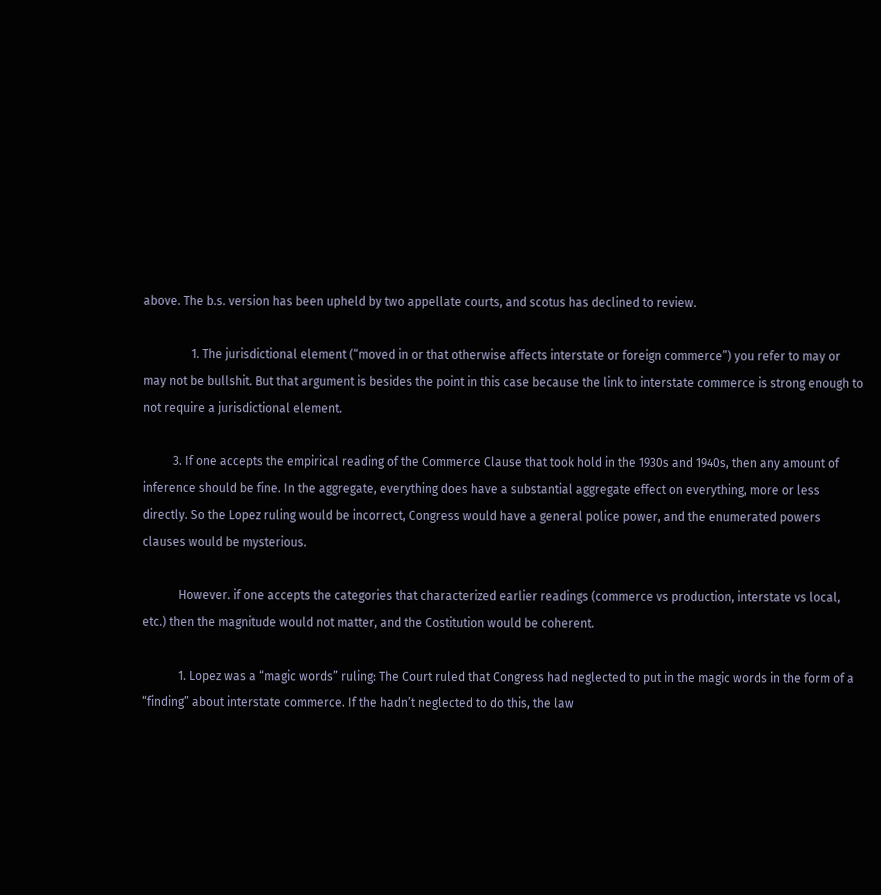above. The b.s. version has been upheld by two appellate courts, and scotus has declined to review.

                1. The jurisdictional element (“moved in or that otherwise affects interstate or foreign commerce”) you refer to may or may not be bullshit. But that argument is besides the point in this case because the link to interstate commerce is strong enough to not require a jurisdictional element.

          3. If one accepts the empirical reading of the Commerce Clause that took hold in the 1930s and 1940s, then any amount of inference should be fine. In the aggregate, everything does have a substantial aggregate effect on everything, more or less directly. So the Lopez ruling would be incorrect, Congress would have a general police power, and the enumerated powers clauses would be mysterious.

            However. if one accepts the categories that characterized earlier readings (commerce vs production, interstate vs local, etc.) then the magnitude would not matter, and the Costitution would be coherent.

            1. Lopez was a “magic words” ruling: The Court ruled that Congress had neglected to put in the magic words in the form of a “finding” about interstate commerce. If the hadn’t neglected to do this, the law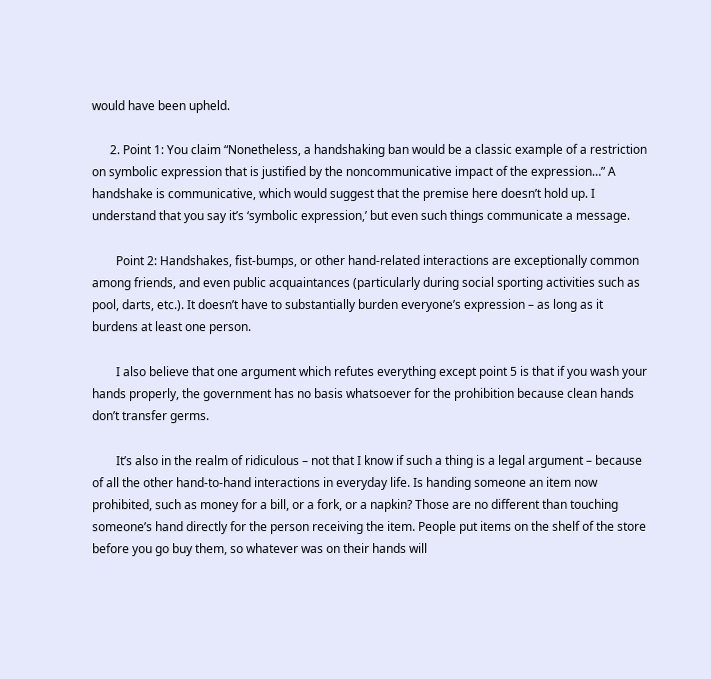would have been upheld.

      2. Point 1: You claim “Nonetheless, a handshaking ban would be a classic example of a restriction on symbolic expression that is justified by the noncommunicative impact of the expression…” A handshake is communicative, which would suggest that the premise here doesn’t hold up. I understand that you say it’s ‘symbolic expression,’ but even such things communicate a message.

        Point 2: Handshakes, fist-bumps, or other hand-related interactions are exceptionally common among friends, and even public acquaintances (particularly during social sporting activities such as pool, darts, etc.). It doesn’t have to substantially burden everyone’s expression – as long as it burdens at least one person.

        I also believe that one argument which refutes everything except point 5 is that if you wash your hands properly, the government has no basis whatsoever for the prohibition because clean hands don’t transfer germs.

        It’s also in the realm of ridiculous – not that I know if such a thing is a legal argument – because of all the other hand-to-hand interactions in everyday life. Is handing someone an item now prohibited, such as money for a bill, or a fork, or a napkin? Those are no different than touching someone’s hand directly for the person receiving the item. People put items on the shelf of the store before you go buy them, so whatever was on their hands will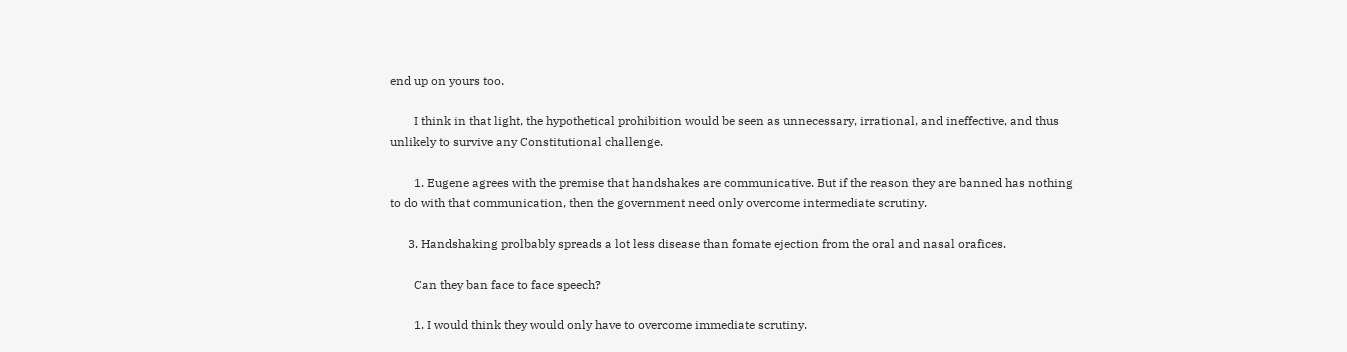end up on yours too.

        I think in that light, the hypothetical prohibition would be seen as unnecessary, irrational, and ineffective, and thus unlikely to survive any Constitutional challenge.

        1. Eugene agrees with the premise that handshakes are communicative. But if the reason they are banned has nothing to do with that communication, then the government need only overcome intermediate scrutiny.

      3. Handshaking prolbably spreads a lot less disease than fomate ejection from the oral and nasal orafices.

        Can they ban face to face speech?

        1. I would think they would only have to overcome immediate scrutiny.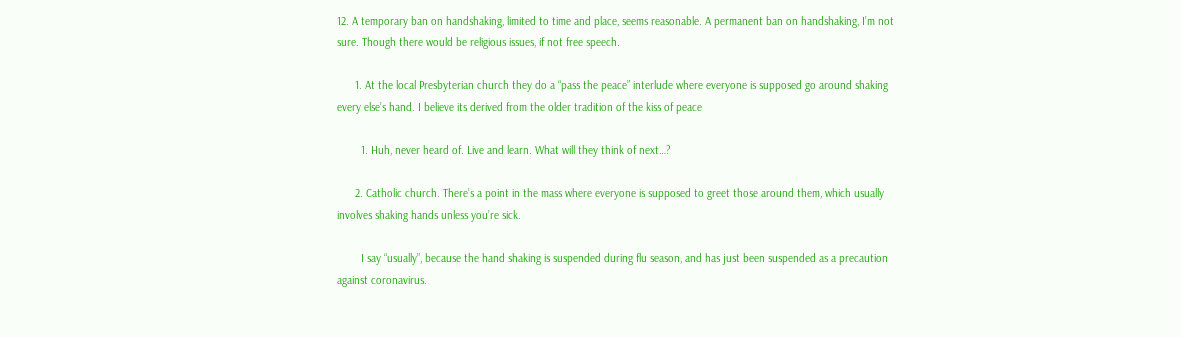12. A temporary ban on handshaking, limited to time and place, seems reasonable. A permanent ban on handshaking, I’m not sure. Though there would be religious issues, if not free speech.

      1. At the local Presbyterian church they do a “pass the peace” interlude where everyone is supposed go around shaking every else’s hand. I believe its derived from the older tradition of the kiss of peace

        1. Huh, never heard of. Live and learn. What will they think of next…?

      2. Catholic church. There’s a point in the mass where everyone is supposed to greet those around them, which usually involves shaking hands unless you’re sick.

        I say “usually”, because the hand shaking is suspended during flu season, and has just been suspended as a precaution against coronavirus.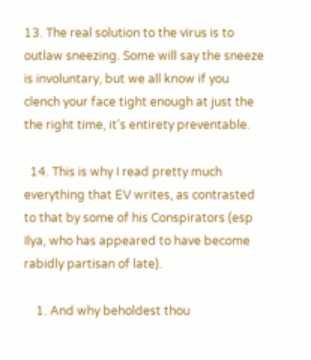13. The real solution to the virus is to outlaw sneezing. Some will say the sneeze is involuntary, but we all know if you clench your face tight enough at just the the right time, it’s entirety preventable.

  14. This is why I read pretty much everything that EV writes, as contrasted to that by some of his Conspirators (esp Ilya, who has appeared to have become rabidly partisan of late).

    1. And why beholdest thou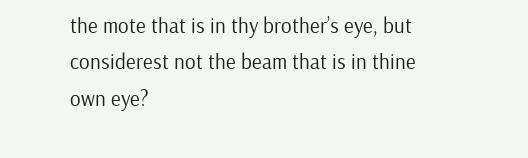the mote that is in thy brother’s eye, but considerest not the beam that is in thine own eye?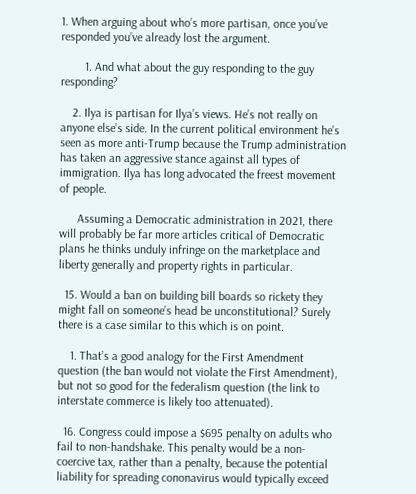1. When arguing about who’s more partisan, once you’ve responded you’ve already lost the argument.

        1. And what about the guy responding to the guy responding?

    2. Ilya is partisan for Ilya’s views. He’s not really on anyone else’s side. In the current political environment he’s seen as more anti-Trump because the Trump administration has taken an aggressive stance against all types of immigration. Ilya has long advocated the freest movement of people.

      Assuming a Democratic administration in 2021, there will probably be far more articles critical of Democratic plans he thinks unduly infringe on the marketplace and liberty generally and property rights in particular.

  15. Would a ban on building bill boards so rickety they might fall on someone’s head be unconstitutional? Surely there is a case similar to this which is on point.

    1. That’s a good analogy for the First Amendment question (the ban would not violate the First Amendment), but not so good for the federalism question (the link to interstate commerce is likely too attenuated).

  16. Congress could impose a $695 penalty on adults who fail to non-handshake. This penalty would be a non-coercive tax, rather than a penalty, because the potential liability for spreading cononavirus would typically exceed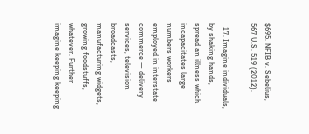$695. NFIB v. Sebelius, 567 U.S. 519 (2012).

  17. Imagine individuals, by shaking hands, spread an illness which incapacitates large numbers workers employed in interstate commerce — delivery services, television broadcasts, manufacturing widgets, growing foodstuffs, whatever. Further imagine keeping keeping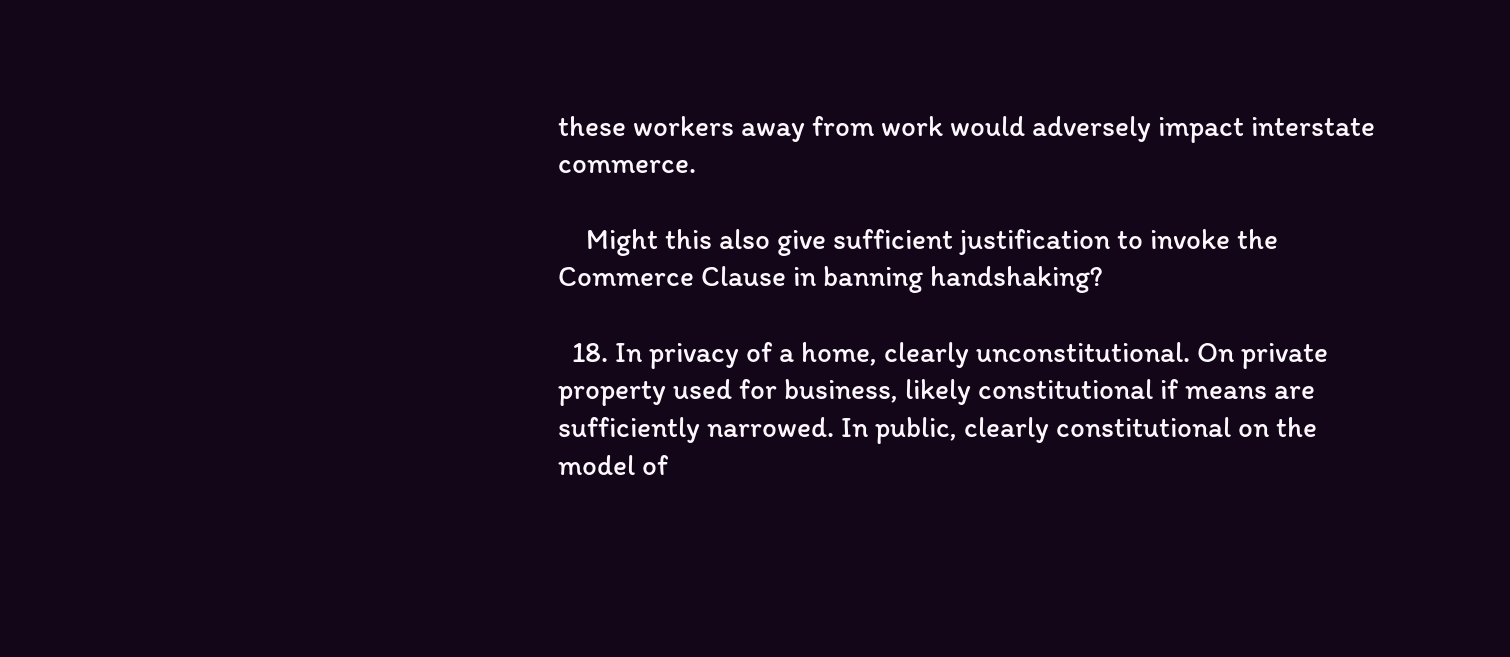these workers away from work would adversely impact interstate commerce.

    Might this also give sufficient justification to invoke the Commerce Clause in banning handshaking?

  18. In privacy of a home, clearly unconstitutional. On private property used for business, likely constitutional if means are sufficiently narrowed. In public, clearly constitutional on the model of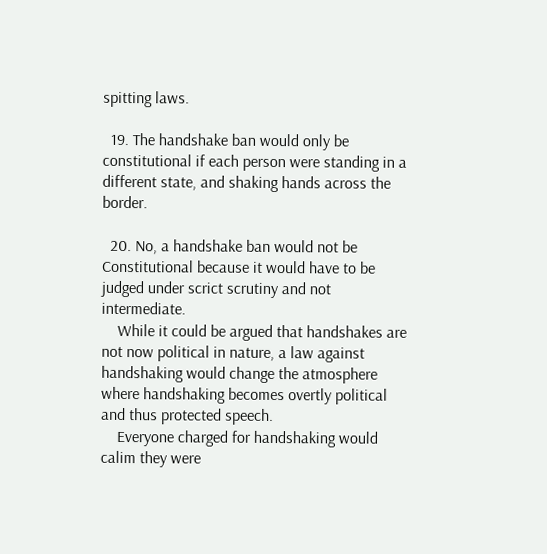spitting laws.

  19. The handshake ban would only be constitutional if each person were standing in a different state, and shaking hands across the border.

  20. No, a handshake ban would not be Constitutional because it would have to be judged under scrict scrutiny and not intermediate.
    While it could be argued that handshakes are not now political in nature, a law against handshaking would change the atmosphere where handshaking becomes overtly political and thus protected speech.
    Everyone charged for handshaking would calim they were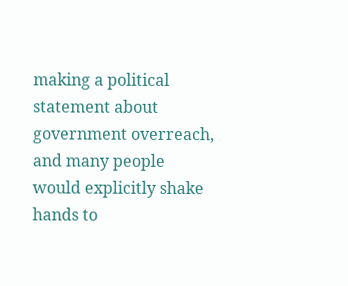making a political statement about government overreach, and many people would explicitly shake hands to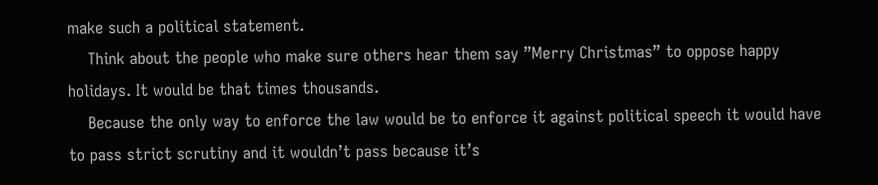make such a political statement.
    Think about the people who make sure others hear them say ”Merry Christmas” to oppose happy holidays. It would be that times thousands.
    Because the only way to enforce the law would be to enforce it against political speech it would have to pass strict scrutiny and it wouldn’t pass because it’s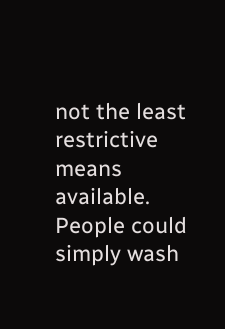not the least restrictive means available. People could simply wash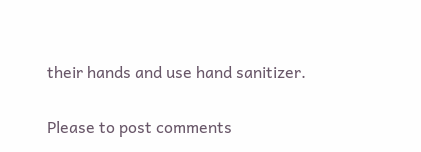their hands and use hand sanitizer.

Please to post comments